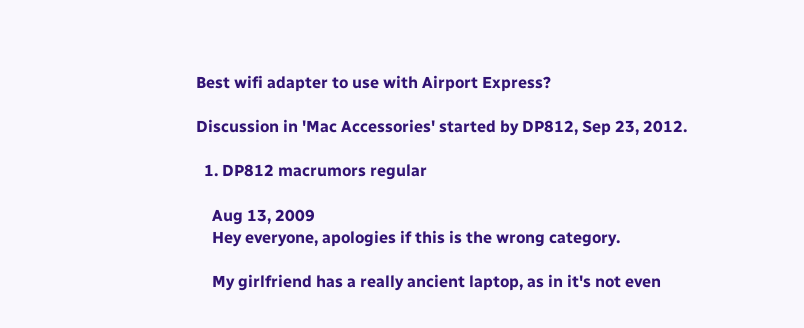Best wifi adapter to use with Airport Express?

Discussion in 'Mac Accessories' started by DP812, Sep 23, 2012.

  1. DP812 macrumors regular

    Aug 13, 2009
    Hey everyone, apologies if this is the wrong category.

    My girlfriend has a really ancient laptop, as in it's not even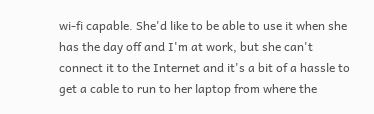wi-fi capable. She'd like to be able to use it when she has the day off and I'm at work, but she can't connect it to the Internet and it's a bit of a hassle to get a cable to run to her laptop from where the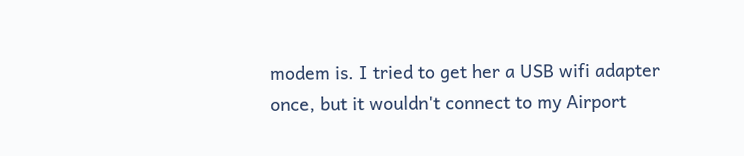modem is. I tried to get her a USB wifi adapter once, but it wouldn't connect to my Airport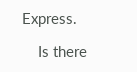Express.

    Is there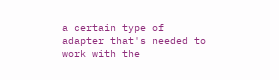a certain type of adapter that's needed to work with the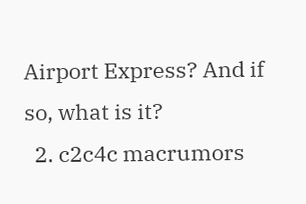Airport Express? And if so, what is it?
  2. c2c4c macrumors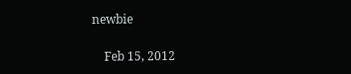newbie

    Feb 15, 2012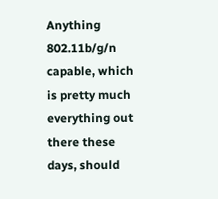Anything 802.11b/g/n capable, which is pretty much everything out there these days, should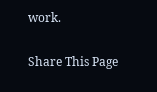work.

Share This Page